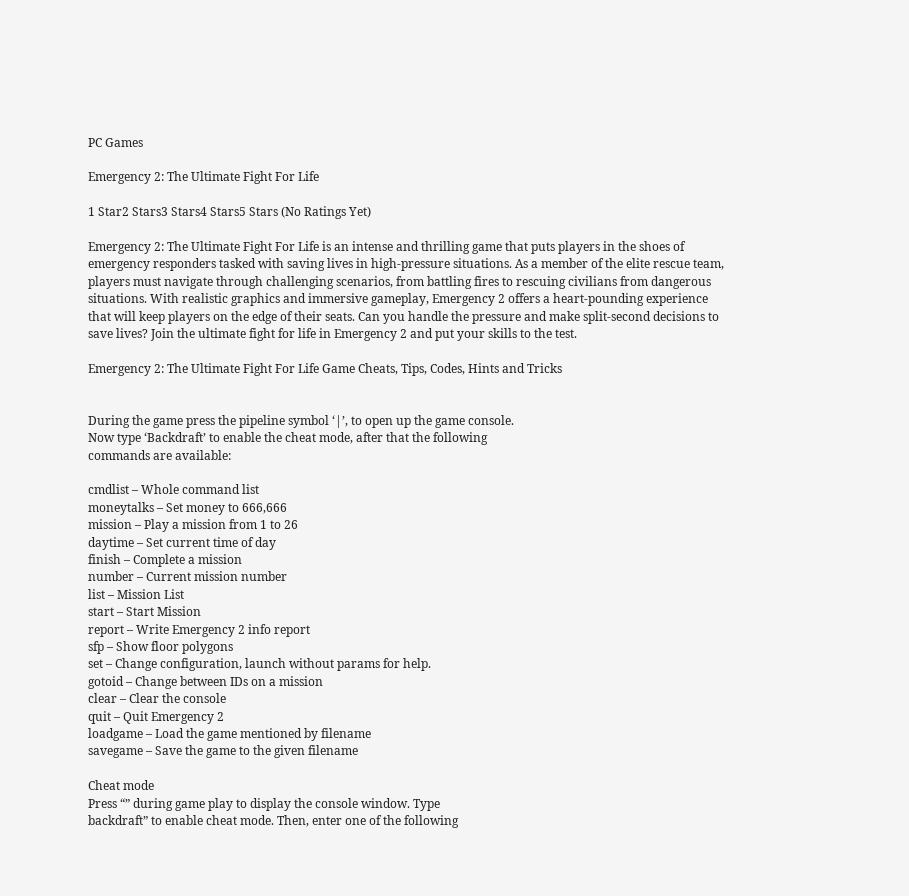PC Games

Emergency 2: The Ultimate Fight For Life

1 Star2 Stars3 Stars4 Stars5 Stars (No Ratings Yet)

Emergency 2: The Ultimate Fight For Life is an intense and thrilling game that puts players in the shoes of emergency responders tasked with saving lives in high-pressure situations. As a member of the elite rescue team, players must navigate through challenging scenarios, from battling fires to rescuing civilians from dangerous situations. With realistic graphics and immersive gameplay, Emergency 2 offers a heart-pounding experience that will keep players on the edge of their seats. Can you handle the pressure and make split-second decisions to save lives? Join the ultimate fight for life in Emergency 2 and put your skills to the test.

Emergency 2: The Ultimate Fight For Life Game Cheats, Tips, Codes, Hints and Tricks


During the game press the pipeline symbol ‘|’, to open up the game console.
Now type ‘Backdraft’ to enable the cheat mode, after that the following
commands are available:

cmdlist – Whole command list
moneytalks – Set money to 666,666
mission – Play a mission from 1 to 26
daytime – Set current time of day
finish – Complete a mission
number – Current mission number
list – Mission List
start – Start Mission
report – Write Emergency 2 info report
sfp – Show floor polygons
set – Change configuration, launch without params for help.
gotoid – Change between IDs on a mission
clear – Clear the console
quit – Quit Emergency 2
loadgame – Load the game mentioned by filename
savegame – Save the game to the given filename

Cheat mode
Press “” during game play to display the console window. Type
backdraft” to enable cheat mode. Then, enter one of the following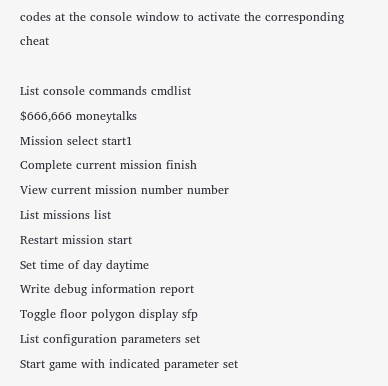codes at the console window to activate the corresponding cheat

List console commands cmdlist
$666,666 moneytalks
Mission select start1
Complete current mission finish
View current mission number number
List missions list
Restart mission start
Set time of day daytime
Write debug information report
Toggle floor polygon display sfp
List configuration parameters set
Start game with indicated parameter set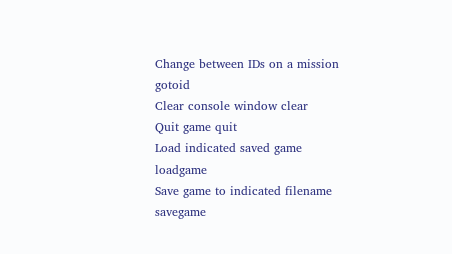Change between IDs on a mission gotoid
Clear console window clear
Quit game quit
Load indicated saved game loadgame
Save game to indicated filename savegame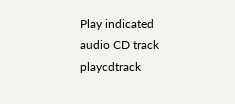Play indicated audio CD track playcdtrack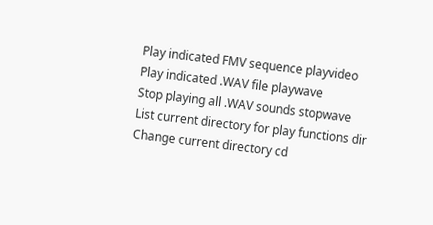Play indicated FMV sequence playvideo
Play indicated .WAV file playwave
Stop playing all .WAV sounds stopwave
List current directory for play functions dir
Change current directory cd